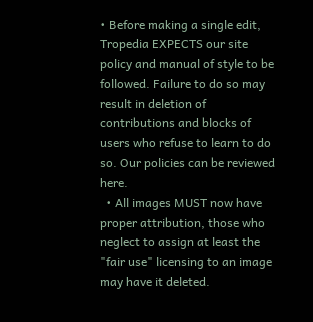• Before making a single edit, Tropedia EXPECTS our site policy and manual of style to be followed. Failure to do so may result in deletion of contributions and blocks of users who refuse to learn to do so. Our policies can be reviewed here.
  • All images MUST now have proper attribution, those who neglect to assign at least the "fair use" licensing to an image may have it deleted.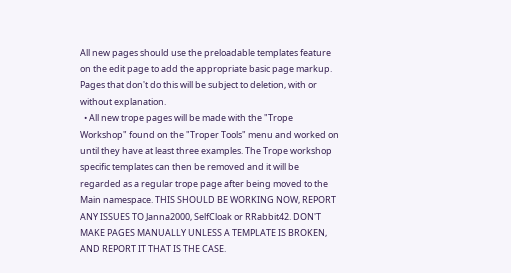All new pages should use the preloadable templates feature on the edit page to add the appropriate basic page markup. Pages that don't do this will be subject to deletion, with or without explanation.
  • All new trope pages will be made with the "Trope Workshop" found on the "Troper Tools" menu and worked on until they have at least three examples. The Trope workshop specific templates can then be removed and it will be regarded as a regular trope page after being moved to the Main namespace. THIS SHOULD BE WORKING NOW, REPORT ANY ISSUES TO Janna2000, SelfCloak or RRabbit42. DON'T MAKE PAGES MANUALLY UNLESS A TEMPLATE IS BROKEN, AND REPORT IT THAT IS THE CASE.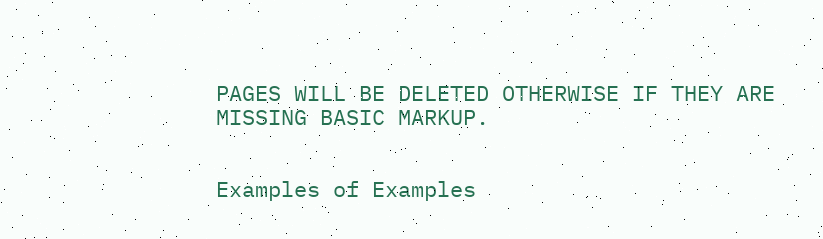PAGES WILL BE DELETED OTHERWISE IF THEY ARE MISSING BASIC MARKUP.


Examples of Examples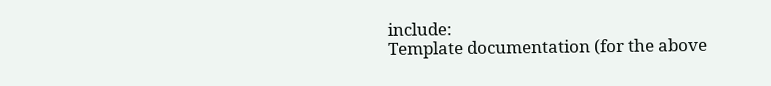include:
Template documentation (for the above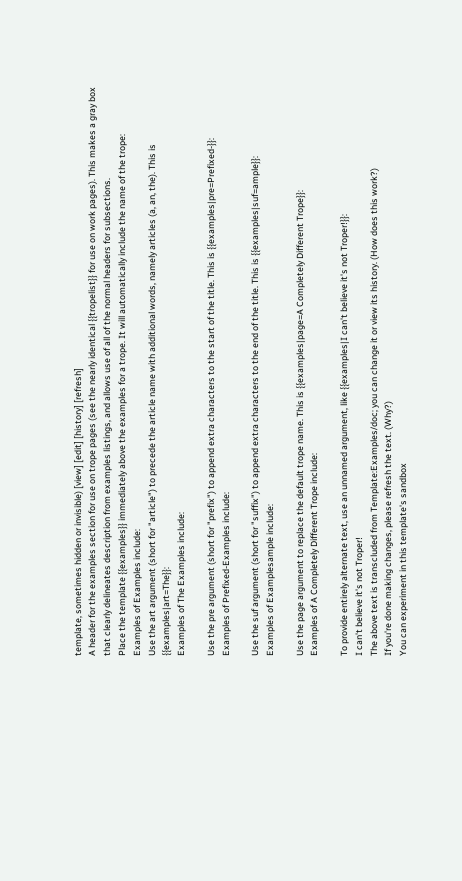template, sometimes hidden or invisible) [view] [edit] [history] [refresh]
A header for the examples section for use on trope pages (see the nearly identical {{tropelist}} for use on work pages). This makes a gray box that clearly delineates description from examples listings, and allows use of all of the normal headers for subsections.
Place the template {{examples}} immediately above the examples for a trope. It will automatically include the name of the trope:
Examples of Examples include:
Use the art argument (short for "article") to precede the article name with additional words, namely articles (a, an, the). This is {{examples|art=The}}:
Examples of The Examples include:

Use the pre argument (short for "prefix") to append extra characters to the start of the title. This is {{examples|pre=Prefixed-}}:
Examples of Prefixed-Examples include:

Use the suf argument (short for "suffix") to append extra characters to the end of the title. This is {{examples|suf=ample}}:
Examples of Examplesample include:

Use the page argument to replace the default trope name. This is {{examples|page=A Completely Different Trope}}:
Examples of A Completely Different Trope include:

To provide entirely alternate text, use an unnamed argument, like {{examples|I can't believe it's not Troper!}}:
I can't believe it's not Troper!
The above text is transcluded from Template:Examples/doc; you can change it or view its history. (How does this work?)
If you're done making changes, please refresh the text. (Why?)
You can experiment in this template's sandbox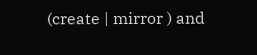(create | mirror ) and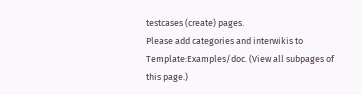testcases (create) pages.
Please add categories and interwikis to Template:Examples/doc. (View all subpages of this page.)